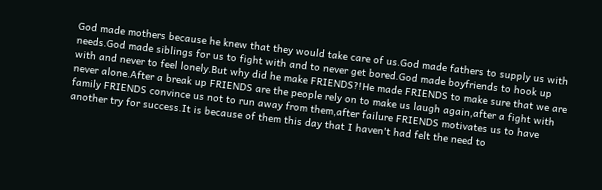God made mothers because he knew that they would take care of us.God made fathers to supply us with needs.God made siblings for us to fight with and to never get bored.God made boyfriends to hook up with and never to feel lonely.But why did he make FRIENDS?!He made FRIENDS to make sure that we are never alone.After a break up FRIENDS are the people rely on to make us laugh again,after a fight with family FRIENDS convince us not to run away from them,after failure FRIENDS motivates us to have another try for success.It is because of them this day that I haven't had felt the need to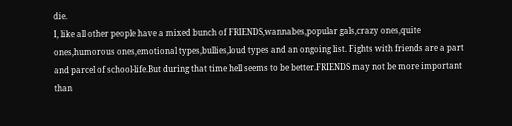die.
I, like all other people have a mixed bunch of FRIENDS,wannabes,popular gals,crazy ones,quite ones,humorous ones,emotional types,bullies,loud types and an ongoing list. Fights with friends are a part and parcel of school-life.But during that time hell seems to be better.FRIENDS may not be more important than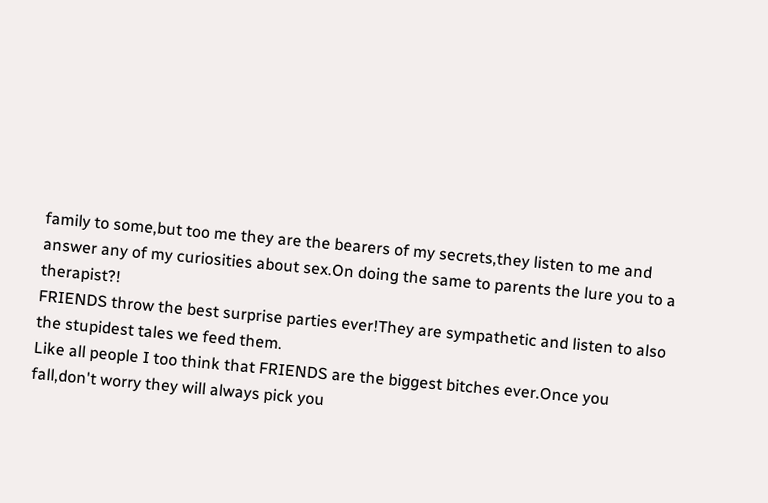family to some,but too me they are the bearers of my secrets,they listen to me and answer any of my curiosities about sex.On doing the same to parents the lure you to a therapist?!
FRIENDS throw the best surprise parties ever!They are sympathetic and listen to also the stupidest tales we feed them.
Like all people I too think that FRIENDS are the biggest bitches ever.Once you fall,don't worry they will always pick you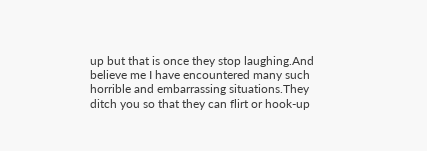up but that is once they stop laughing.And believe me I have encountered many such horrible and embarrassing situations.They ditch you so that they can flirt or hook-up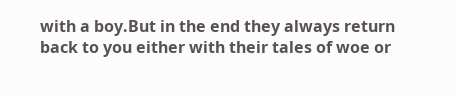with a boy.But in the end they always return back to you either with their tales of woe or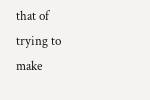that of trying to make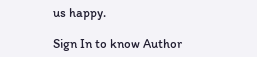us happy.

Sign In to know Author